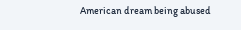American dream being abused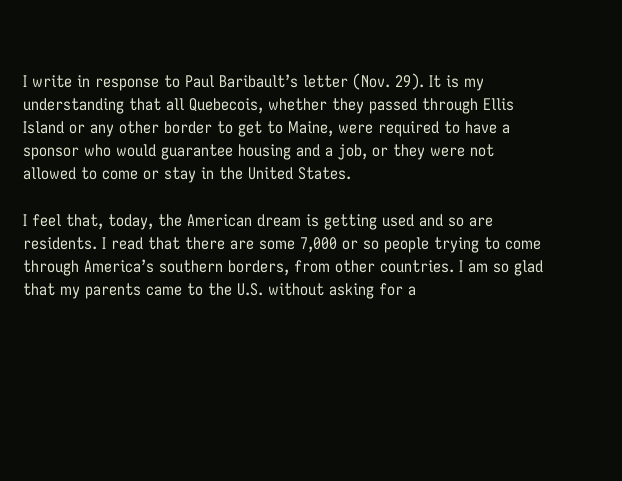I write in response to Paul Baribault’s letter (Nov. 29). It is my understanding that all Quebecois, whether they passed through Ellis Island or any other border to get to Maine, were required to have a sponsor who would guarantee housing and a job, or they were not allowed to come or stay in the United States.

I feel that, today, the American dream is getting used and so are residents. I read that there are some 7,000 or so people trying to come through America’s southern borders, from other countries. I am so glad that my parents came to the U.S. without asking for a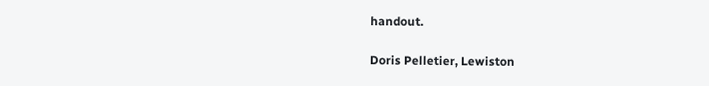handout.

Doris Pelletier, Lewiston